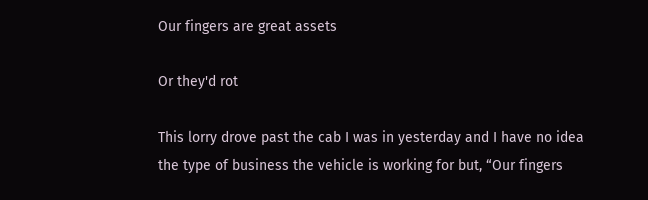Our fingers are great assets

Or they'd rot

This lorry drove past the cab I was in yesterday and I have no idea the type of business the vehicle is working for but, “Our fingers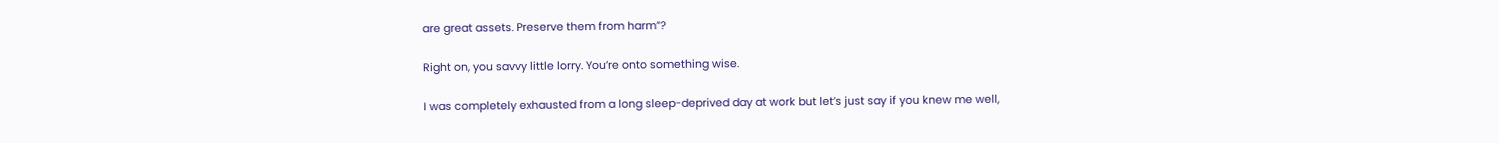are great assets. Preserve them from harm”?

Right on, you savvy little lorry. You’re onto something wise.

I was completely exhausted from a long sleep-deprived day at work but let’s just say if you knew me well,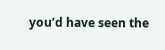you’d have seen the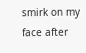smirk on my face after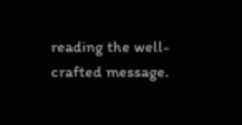reading the well-crafted message.